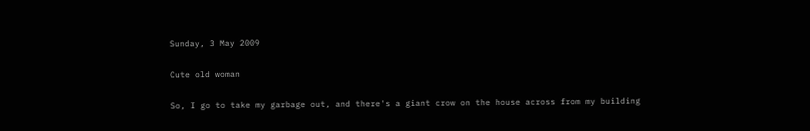Sunday, 3 May 2009

Cute old woman

So, I go to take my garbage out, and there's a giant crow on the house across from my building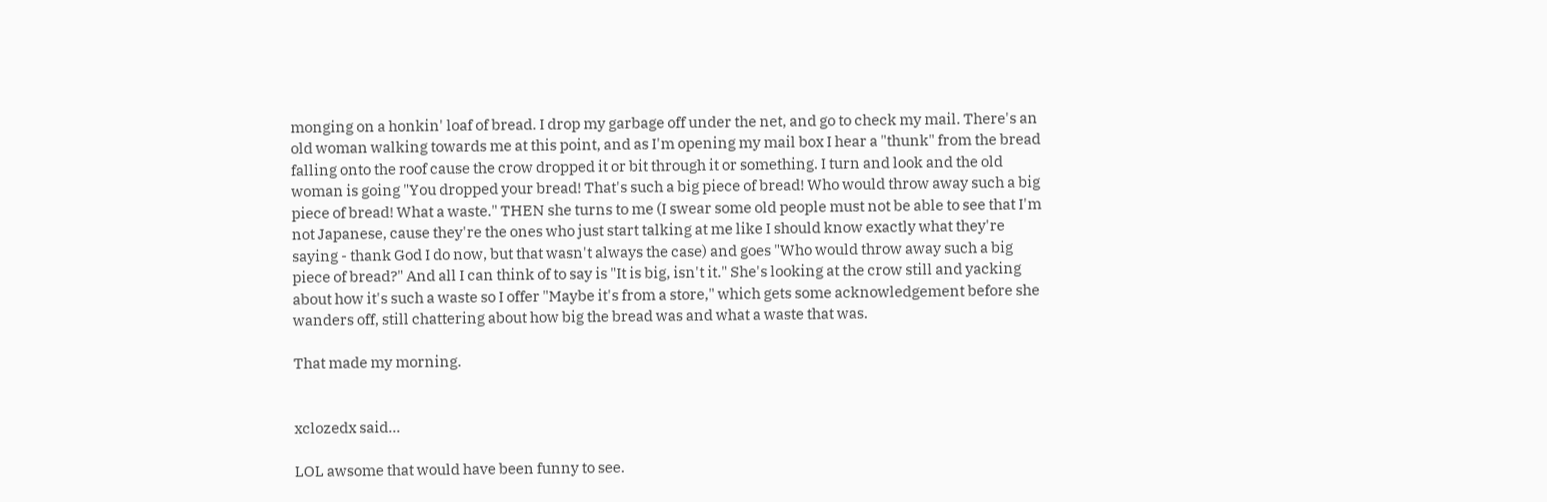monging on a honkin' loaf of bread. I drop my garbage off under the net, and go to check my mail. There's an old woman walking towards me at this point, and as I'm opening my mail box I hear a "thunk" from the bread falling onto the roof cause the crow dropped it or bit through it or something. I turn and look and the old woman is going "You dropped your bread! That's such a big piece of bread! Who would throw away such a big piece of bread! What a waste." THEN she turns to me (I swear some old people must not be able to see that I'm not Japanese, cause they're the ones who just start talking at me like I should know exactly what they're saying - thank God I do now, but that wasn't always the case) and goes "Who would throw away such a big piece of bread?" And all I can think of to say is "It is big, isn't it." She's looking at the crow still and yacking about how it's such a waste so I offer "Maybe it's from a store," which gets some acknowledgement before she wanders off, still chattering about how big the bread was and what a waste that was.

That made my morning.


xclozedx said...

LOL awsome that would have been funny to see.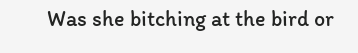Was she bitching at the bird or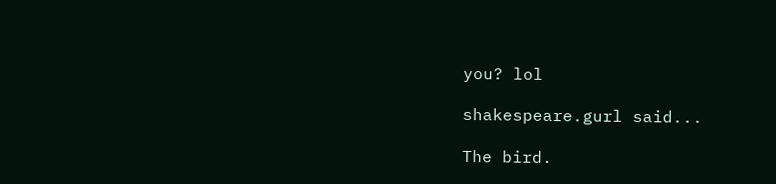you? lol

shakespeare.gurl said...

The bird.